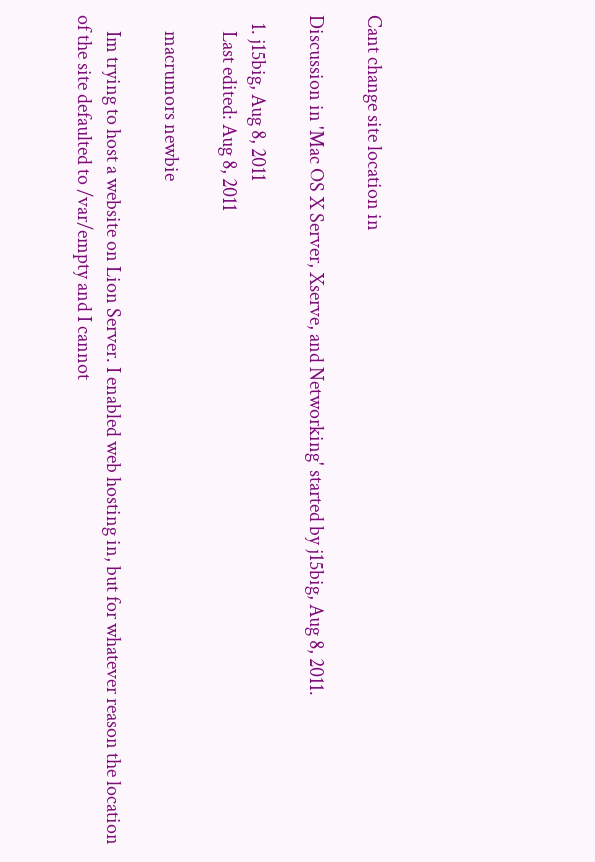Cant change site location in

Discussion in 'Mac OS X Server, Xserve, and Networking' started by j15big, Aug 8, 2011.

  1. j15big, Aug 8, 2011
    Last edited: Aug 8, 2011

    macrumors newbie

    Im trying to host a website on Lion Server. I enabled web hosting in, but for whatever reason the location of the site defaulted to /var/empty and I cannot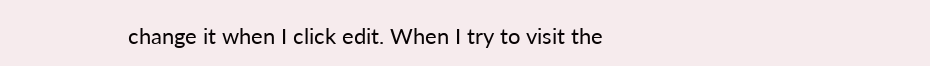change it when I click edit. When I try to visit the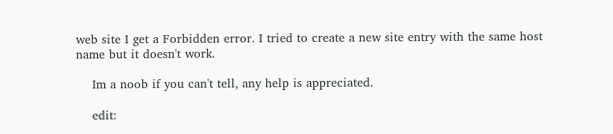web site I get a Forbidden error. I tried to create a new site entry with the same host name but it doesn't work.

    Im a noob if you can't tell, any help is appreciated.

    edit: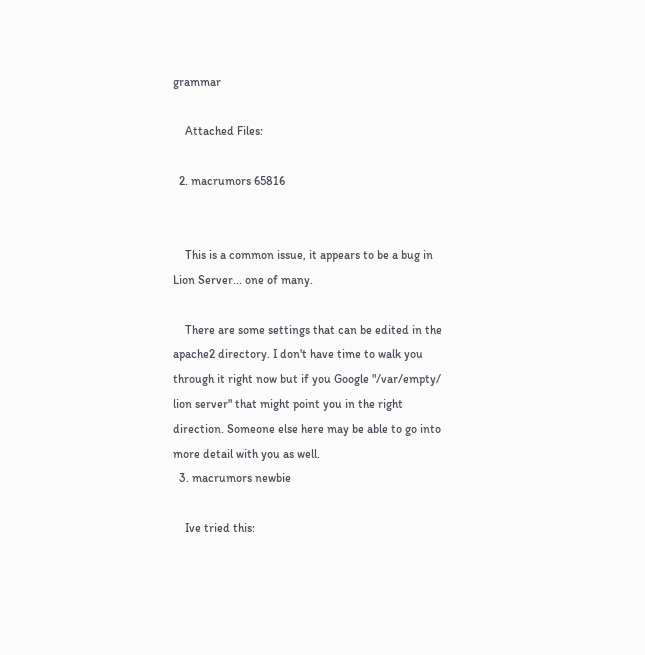grammar

    Attached Files:

  2. macrumors 65816


    This is a common issue, it appears to be a bug in Lion Server... one of many.

    There are some settings that can be edited in the apache2 directory. I don't have time to walk you through it right now but if you Google "/var/empty/ lion server" that might point you in the right direction. Someone else here may be able to go into more detail with you as well.
  3. macrumors newbie

    Ive tried this: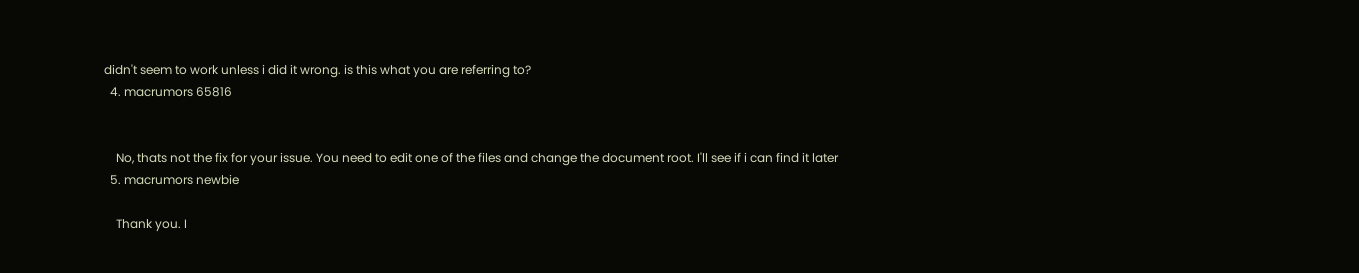didn't seem to work unless i did it wrong. is this what you are referring to?
  4. macrumors 65816


    No, thats not the fix for your issue. You need to edit one of the files and change the document root. I'll see if i can find it later
  5. macrumors newbie

    Thank you. I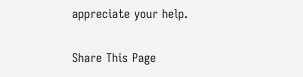appreciate your help.

Share This Page